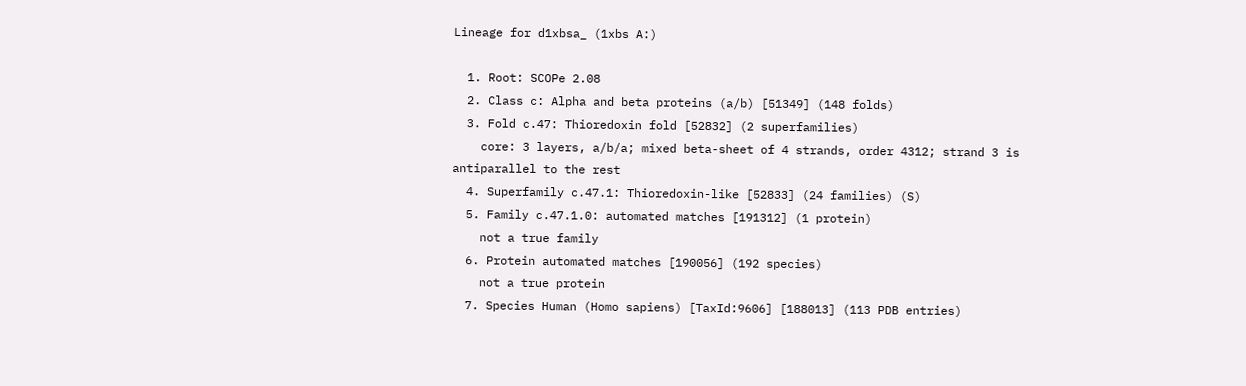Lineage for d1xbsa_ (1xbs A:)

  1. Root: SCOPe 2.08
  2. Class c: Alpha and beta proteins (a/b) [51349] (148 folds)
  3. Fold c.47: Thioredoxin fold [52832] (2 superfamilies)
    core: 3 layers, a/b/a; mixed beta-sheet of 4 strands, order 4312; strand 3 is antiparallel to the rest
  4. Superfamily c.47.1: Thioredoxin-like [52833] (24 families) (S)
  5. Family c.47.1.0: automated matches [191312] (1 protein)
    not a true family
  6. Protein automated matches [190056] (192 species)
    not a true protein
  7. Species Human (Homo sapiens) [TaxId:9606] [188013] (113 PDB entries)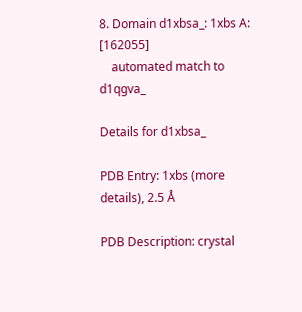8. Domain d1xbsa_: 1xbs A: [162055]
    automated match to d1qgva_

Details for d1xbsa_

PDB Entry: 1xbs (more details), 2.5 Å

PDB Description: crystal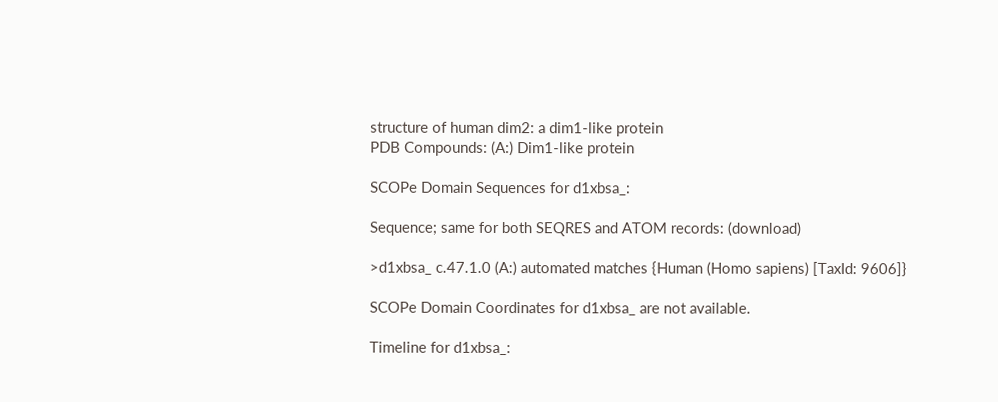structure of human dim2: a dim1-like protein
PDB Compounds: (A:) Dim1-like protein

SCOPe Domain Sequences for d1xbsa_:

Sequence; same for both SEQRES and ATOM records: (download)

>d1xbsa_ c.47.1.0 (A:) automated matches {Human (Homo sapiens) [TaxId: 9606]}

SCOPe Domain Coordinates for d1xbsa_ are not available.

Timeline for d1xbsa_: